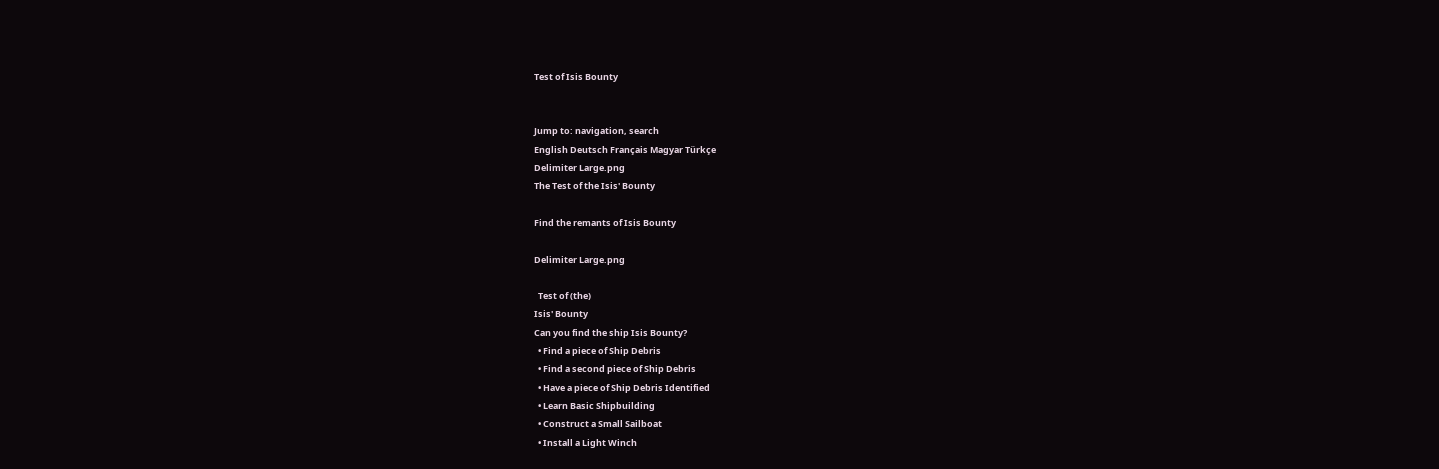Test of Isis Bounty


Jump to: navigation, search
English Deutsch Français Magyar Türkçe
Delimiter Large.png
The Test of the Isis' Bounty

Find the remants of Isis Bounty

Delimiter Large.png

  Test of (the)
Isis' Bounty
Can you find the ship Isis Bounty?
  • Find a piece of Ship Debris
  • Find a second piece of Ship Debris
  • Have a piece of Ship Debris Identified
  • Learn Basic Shipbuilding
  • Construct a Small Sailboat
  • Install a Light Winch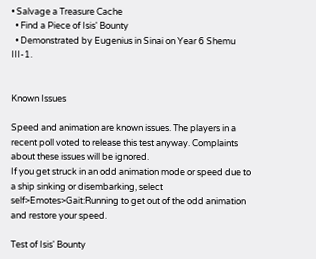• Salvage a Treasure Cache
  • Find a Piece of Isis' Bounty
  • Demonstrated by Eugenius in Sinai on Year 6 Shemu III-1.


Known Issues

Speed and animation are known issues. The players in a recent poll voted to release this test anyway. Complaints about these issues will be ignored.
If you get struck in an odd animation mode or speed due to a ship sinking or disembarking, select self>Emotes>Gait:Running to get out of the odd animation and restore your speed.

Test of Isis' Bounty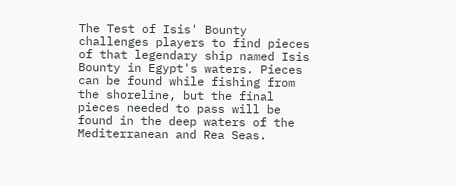The Test of Isis' Bounty challenges players to find pieces of that legendary ship named Isis Bounty in Egypt's waters. Pieces can be found while fishing from the shoreline, but the final pieces needed to pass will be found in the deep waters of the Mediterranean and Rea Seas.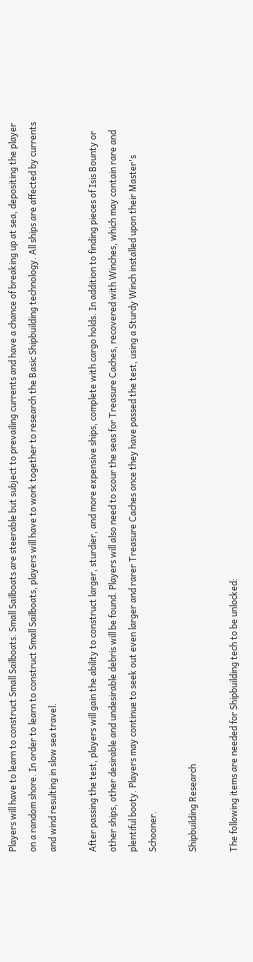Players will have to learn to construct Small Sailboats. Small Sailboats are steerable but subject to prevailing currents and have a chance of breaking up at sea, depositing the player on a random shore. In order to learn to construct Small Sailboats, players will have to work together to research the Basic Shipbuilding technology. All ships are affected by currents and wind resulting in slow sea travel.

After passing the test, players will gain the ability to construct larger, sturdier, and more expensive ships, complete with cargo holds. In addition to finding pieces of Isis Bounty or other ships, other desirable and undesirable debris will be found. Players will also need to scour the seas for Treasure Caches, recovered with Winches, which may contain rare and plentiful booty. Players may continue to seek out even larger and rarer Treasure Caches once they have passed the test, using a Sturdy Winch installed upon their Master's Schooner.

Shipbuilding Research

The following items are needed for Shipbuilding tech to be unlocked: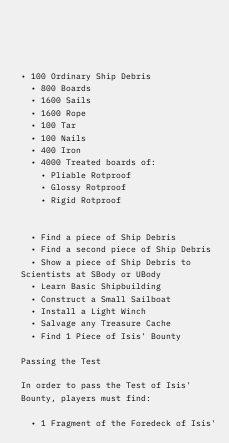• 100 Ordinary Ship Debris
  • 800 Boards
  • 1600 Sails
  • 1600 Rope
  • 100 Tar
  • 100 Nails
  • 400 Iron
  • 4000 Treated boards of:
    • Pliable Rotproof
    • Glossy Rotproof
    • Rigid Rotproof


  • Find a piece of Ship Debris
  • Find a second piece of Ship Debris
  • Show a piece of Ship Debris to Scientists at SBody or UBody
  • Learn Basic Shipbuilding
  • Construct a Small Sailboat
  • Install a Light Winch
  • Salvage any Treasure Cache
  • Find 1 Piece of Isis' Bounty

Passing the Test

In order to pass the Test of Isis' Bounty, players must find:

  • 1 Fragment of the Foredeck of Isis'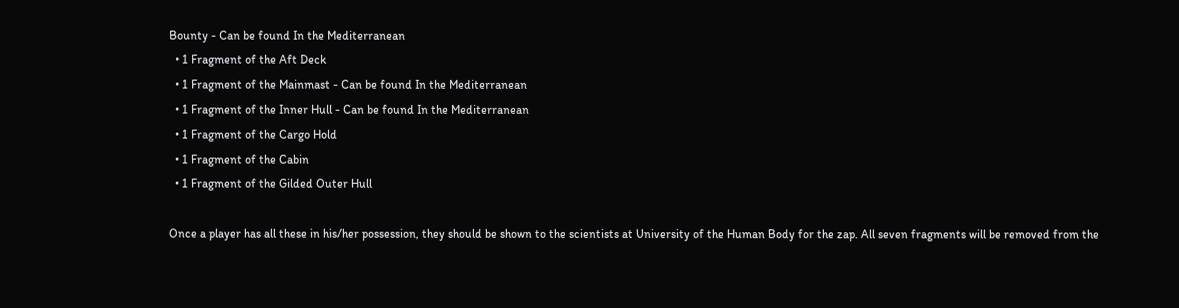Bounty - Can be found In the Mediterranean
  • 1 Fragment of the Aft Deck
  • 1 Fragment of the Mainmast - Can be found In the Mediterranean
  • 1 Fragment of the Inner Hull - Can be found In the Mediterranean
  • 1 Fragment of the Cargo Hold
  • 1 Fragment of the Cabin
  • 1 Fragment of the Gilded Outer Hull

Once a player has all these in his/her possession, they should be shown to the scientists at University of the Human Body for the zap. All seven fragments will be removed from the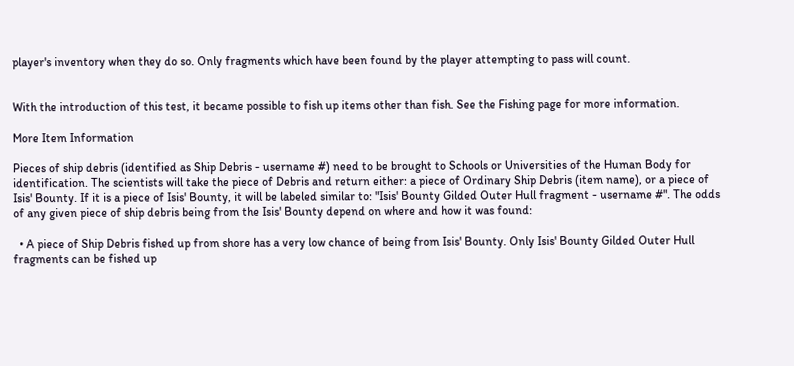player's inventory when they do so. Only fragments which have been found by the player attempting to pass will count.


With the introduction of this test, it became possible to fish up items other than fish. See the Fishing page for more information.

More Item Information

Pieces of ship debris (identified as Ship Debris - username #) need to be brought to Schools or Universities of the Human Body for identification. The scientists will take the piece of Debris and return either: a piece of Ordinary Ship Debris (item name), or a piece of Isis' Bounty. If it is a piece of Isis' Bounty, it will be labeled similar to: "Isis' Bounty Gilded Outer Hull fragment - username #". The odds of any given piece of ship debris being from the Isis' Bounty depend on where and how it was found:

  • A piece of Ship Debris fished up from shore has a very low chance of being from Isis' Bounty. Only Isis' Bounty Gilded Outer Hull fragments can be fished up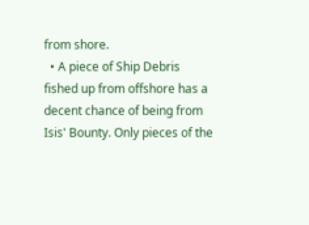from shore.
  • A piece of Ship Debris fished up from offshore has a decent chance of being from Isis' Bounty. Only pieces of the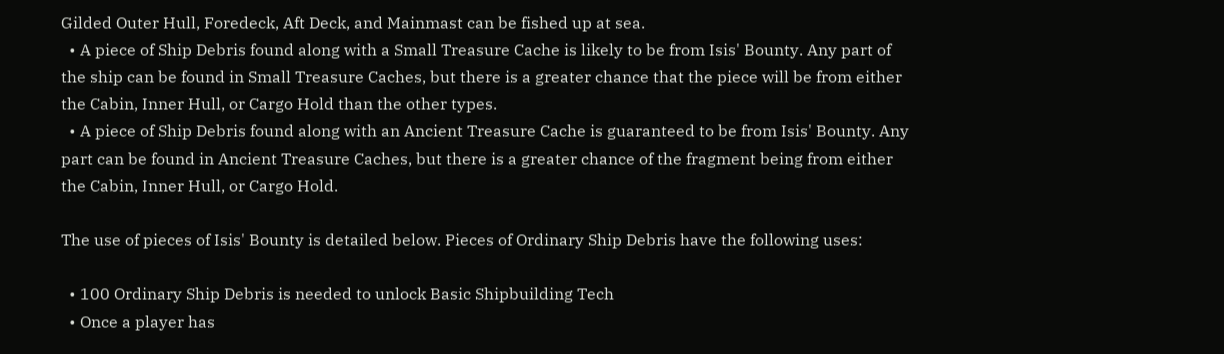Gilded Outer Hull, Foredeck, Aft Deck, and Mainmast can be fished up at sea.
  • A piece of Ship Debris found along with a Small Treasure Cache is likely to be from Isis' Bounty. Any part of the ship can be found in Small Treasure Caches, but there is a greater chance that the piece will be from either the Cabin, Inner Hull, or Cargo Hold than the other types.
  • A piece of Ship Debris found along with an Ancient Treasure Cache is guaranteed to be from Isis' Bounty. Any part can be found in Ancient Treasure Caches, but there is a greater chance of the fragment being from either the Cabin, Inner Hull, or Cargo Hold.

The use of pieces of Isis' Bounty is detailed below. Pieces of Ordinary Ship Debris have the following uses:

  • 100 Ordinary Ship Debris is needed to unlock Basic Shipbuilding Tech
  • Once a player has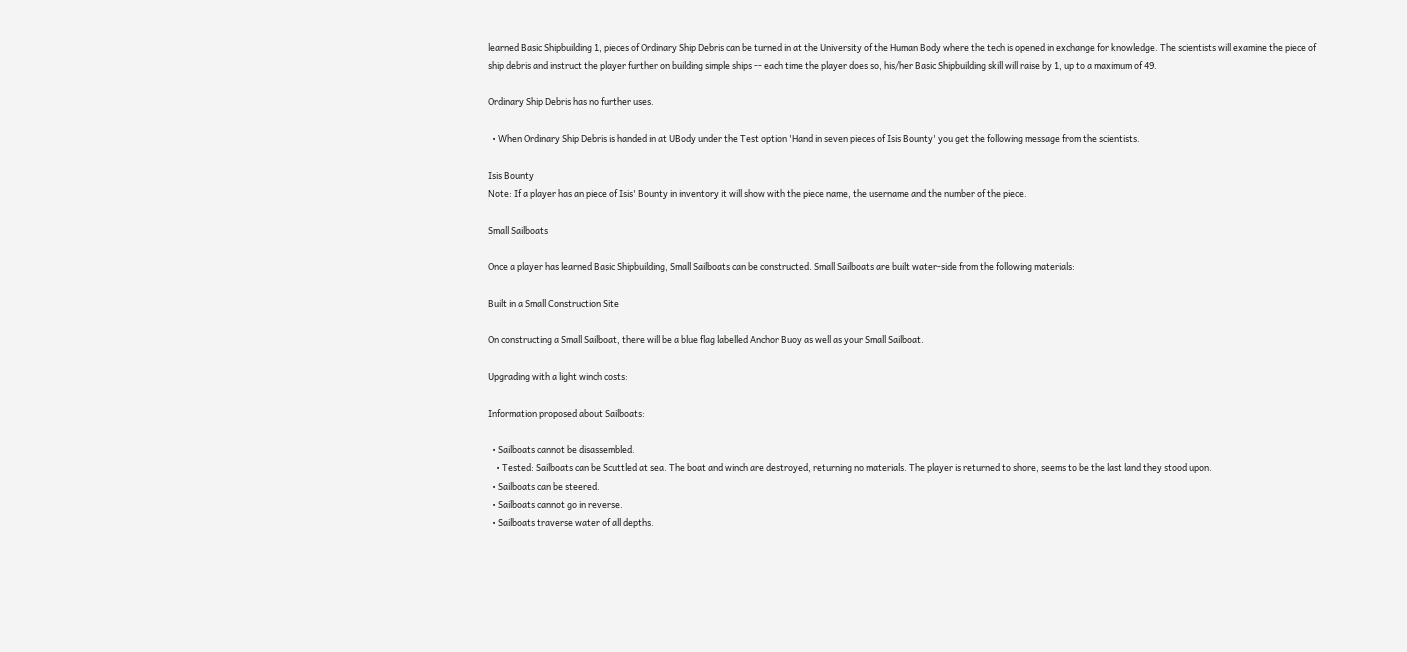learned Basic Shipbuilding 1, pieces of Ordinary Ship Debris can be turned in at the University of the Human Body where the tech is opened in exchange for knowledge. The scientists will examine the piece of ship debris and instruct the player further on building simple ships -- each time the player does so, his/her Basic Shipbuilding skill will raise by 1, up to a maximum of 49.

Ordinary Ship Debris has no further uses.

  • When Ordinary Ship Debris is handed in at UBody under the Test option 'Hand in seven pieces of Isis Bounty' you get the following message from the scientists.

Isis Bounty
Note: If a player has an piece of Isis' Bounty in inventory it will show with the piece name, the username and the number of the piece.

Small Sailboats

Once a player has learned Basic Shipbuilding, Small Sailboats can be constructed. Small Sailboats are built water-side from the following materials:

Built in a Small Construction Site

On constructing a Small Sailboat, there will be a blue flag labelled Anchor Buoy as well as your Small Sailboat.

Upgrading with a light winch costs:

Information proposed about Sailboats:

  • Sailboats cannot be disassembled.
    • Tested: Sailboats can be Scuttled at sea. The boat and winch are destroyed, returning no materials. The player is returned to shore, seems to be the last land they stood upon.
  • Sailboats can be steered.
  • Sailboats cannot go in reverse.
  • Sailboats traverse water of all depths.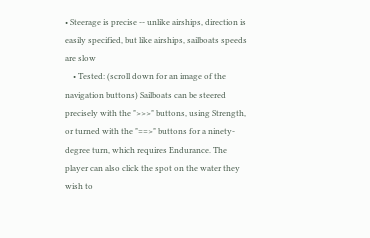• Steerage is precise -- unlike airships, direction is easily specified, but like airships, sailboats speeds are slow
    • Tested: (scroll down for an image of the navigation buttons) Sailboats can be steered precisely with the ">>>" buttons, using Strength, or turned with the "==>" buttons for a ninety-degree turn, which requires Endurance. The player can also click the spot on the water they wish to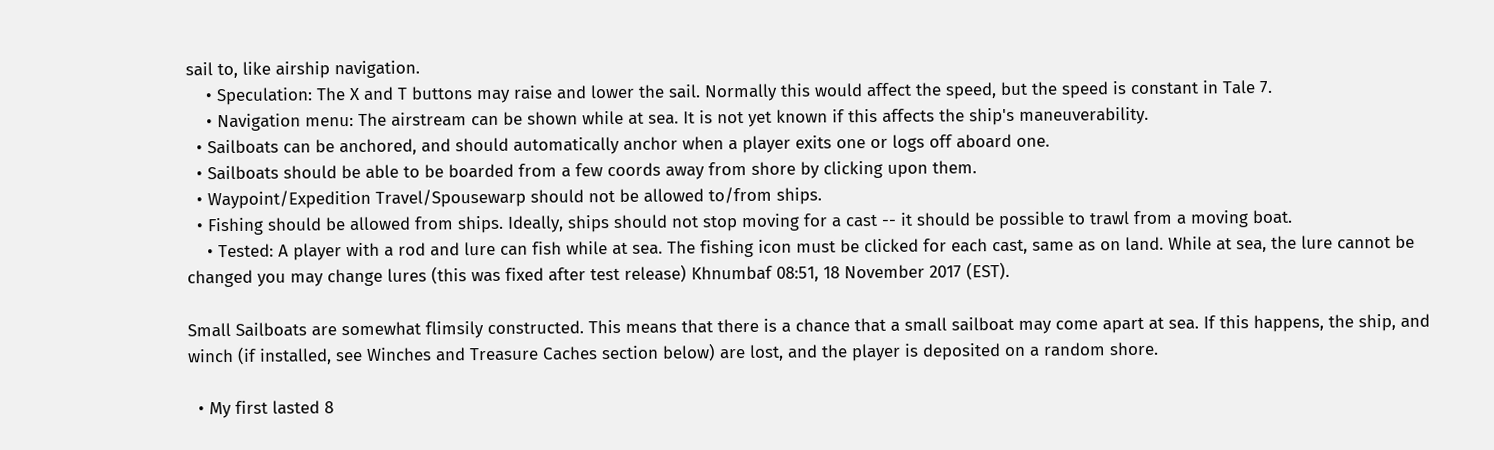sail to, like airship navigation.
    • Speculation: The X and T buttons may raise and lower the sail. Normally this would affect the speed, but the speed is constant in Tale 7.
    • Navigation menu: The airstream can be shown while at sea. It is not yet known if this affects the ship's maneuverability.
  • Sailboats can be anchored, and should automatically anchor when a player exits one or logs off aboard one.
  • Sailboats should be able to be boarded from a few coords away from shore by clicking upon them.
  • Waypoint/Expedition Travel/Spousewarp should not be allowed to/from ships.
  • Fishing should be allowed from ships. Ideally, ships should not stop moving for a cast -- it should be possible to trawl from a moving boat.
    • Tested: A player with a rod and lure can fish while at sea. The fishing icon must be clicked for each cast, same as on land. While at sea, the lure cannot be changed you may change lures (this was fixed after test release) Khnumbaf 08:51, 18 November 2017 (EST).

Small Sailboats are somewhat flimsily constructed. This means that there is a chance that a small sailboat may come apart at sea. If this happens, the ship, and winch (if installed, see Winches and Treasure Caches section below) are lost, and the player is deposited on a random shore.

  • My first lasted 8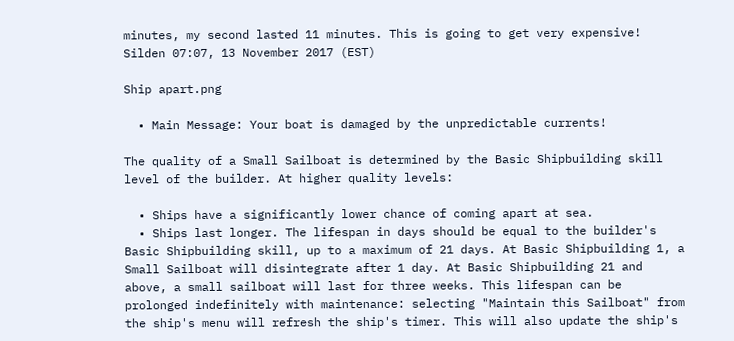minutes, my second lasted 11 minutes. This is going to get very expensive! Silden 07:07, 13 November 2017 (EST)

Ship apart.png

  • Main Message: Your boat is damaged by the unpredictable currents!

The quality of a Small Sailboat is determined by the Basic Shipbuilding skill level of the builder. At higher quality levels:

  • Ships have a significantly lower chance of coming apart at sea.
  • Ships last longer. The lifespan in days should be equal to the builder's Basic Shipbuilding skill, up to a maximum of 21 days. At Basic Shipbuilding 1, a Small Sailboat will disintegrate after 1 day. At Basic Shipbuilding 21 and above, a small sailboat will last for three weeks. This lifespan can be prolonged indefinitely with maintenance: selecting "Maintain this Sailboat" from the ship's menu will refresh the ship's timer. This will also update the ship's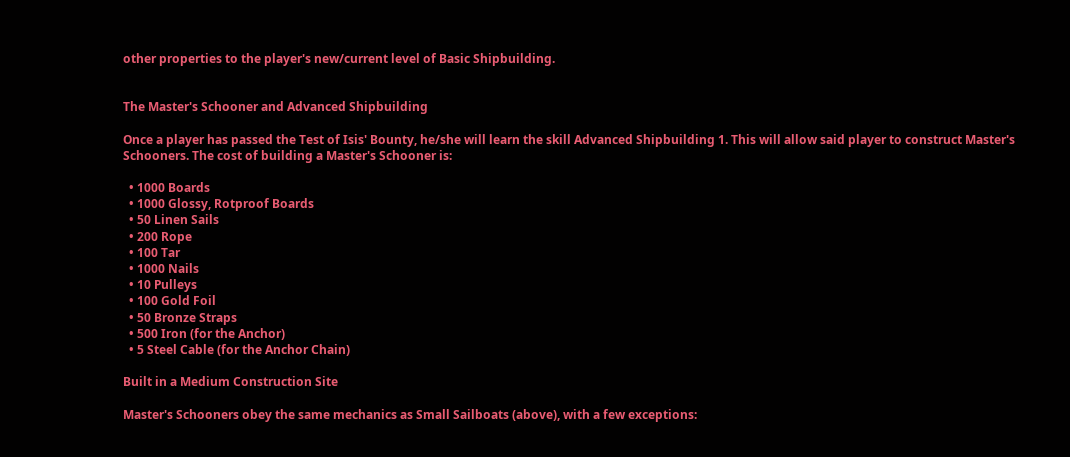other properties to the player's new/current level of Basic Shipbuilding.


The Master's Schooner and Advanced Shipbuilding

Once a player has passed the Test of Isis' Bounty, he/she will learn the skill Advanced Shipbuilding 1. This will allow said player to construct Master's Schooners. The cost of building a Master's Schooner is:

  • 1000 Boards
  • 1000 Glossy, Rotproof Boards
  • 50 Linen Sails
  • 200 Rope
  • 100 Tar
  • 1000 Nails
  • 10 Pulleys
  • 100 Gold Foil
  • 50 Bronze Straps
  • 500 Iron (for the Anchor)
  • 5 Steel Cable (for the Anchor Chain)

Built in a Medium Construction Site

Master's Schooners obey the same mechanics as Small Sailboats (above), with a few exceptions: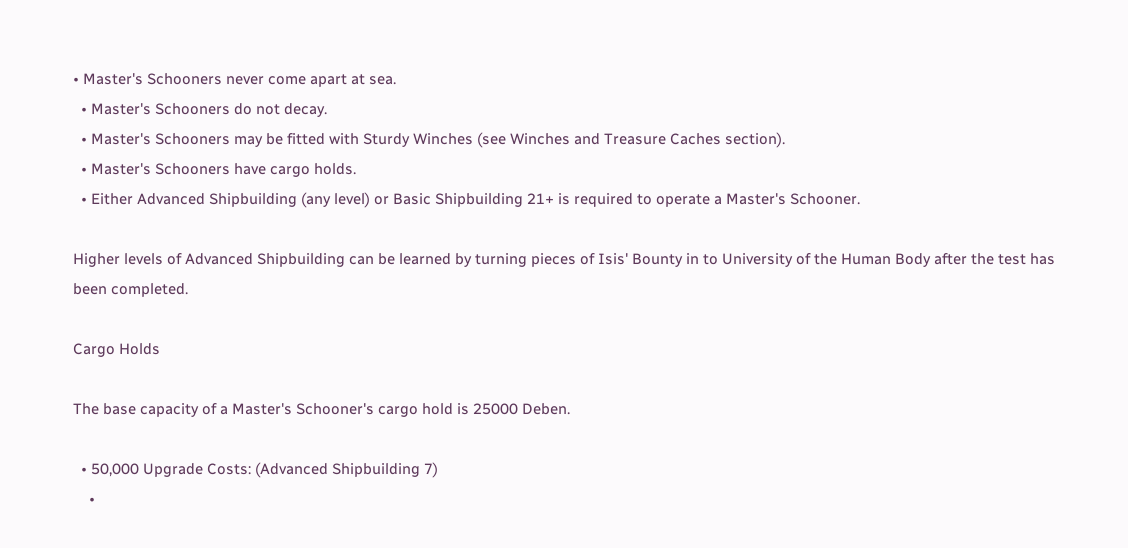• Master's Schooners never come apart at sea.
  • Master's Schooners do not decay.
  • Master's Schooners may be fitted with Sturdy Winches (see Winches and Treasure Caches section).
  • Master's Schooners have cargo holds.
  • Either Advanced Shipbuilding (any level) or Basic Shipbuilding 21+ is required to operate a Master's Schooner.

Higher levels of Advanced Shipbuilding can be learned by turning pieces of Isis' Bounty in to University of the Human Body after the test has been completed.

Cargo Holds

The base capacity of a Master's Schooner's cargo hold is 25000 Deben.

  • 50,000 Upgrade Costs: (Advanced Shipbuilding 7)
    •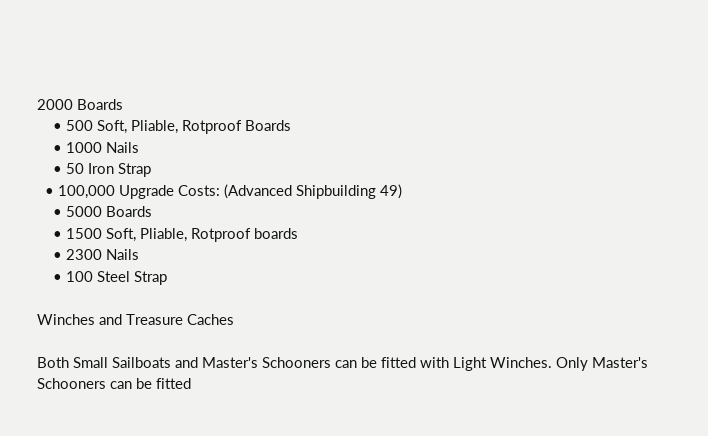2000 Boards
    • 500 Soft, Pliable, Rotproof Boards
    • 1000 Nails
    • 50 Iron Strap
  • 100,000 Upgrade Costs: (Advanced Shipbuilding 49)
    • 5000 Boards
    • 1500 Soft, Pliable, Rotproof boards
    • 2300 Nails
    • 100 Steel Strap

Winches and Treasure Caches

Both Small Sailboats and Master's Schooners can be fitted with Light Winches. Only Master's Schooners can be fitted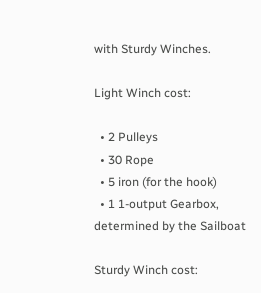with Sturdy Winches.

Light Winch cost:

  • 2 Pulleys
  • 30 Rope
  • 5 iron (for the hook)
  • 1 1-output Gearbox, determined by the Sailboat

Sturdy Winch cost: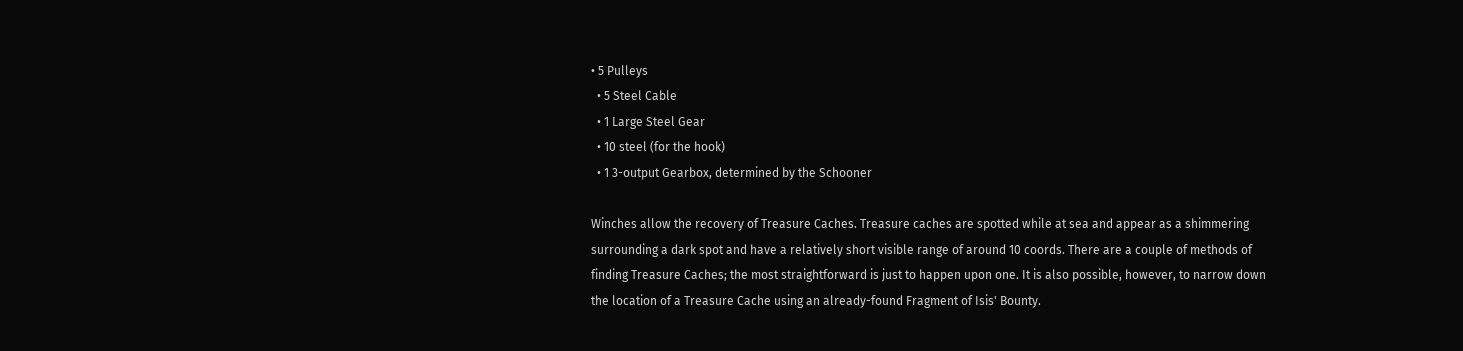• 5 Pulleys
  • 5 Steel Cable
  • 1 Large Steel Gear
  • 10 steel (for the hook)
  • 1 3-output Gearbox, determined by the Schooner

Winches allow the recovery of Treasure Caches. Treasure caches are spotted while at sea and appear as a shimmering surrounding a dark spot and have a relatively short visible range of around 10 coords. There are a couple of methods of finding Treasure Caches; the most straightforward is just to happen upon one. It is also possible, however, to narrow down the location of a Treasure Cache using an already-found Fragment of Isis' Bounty.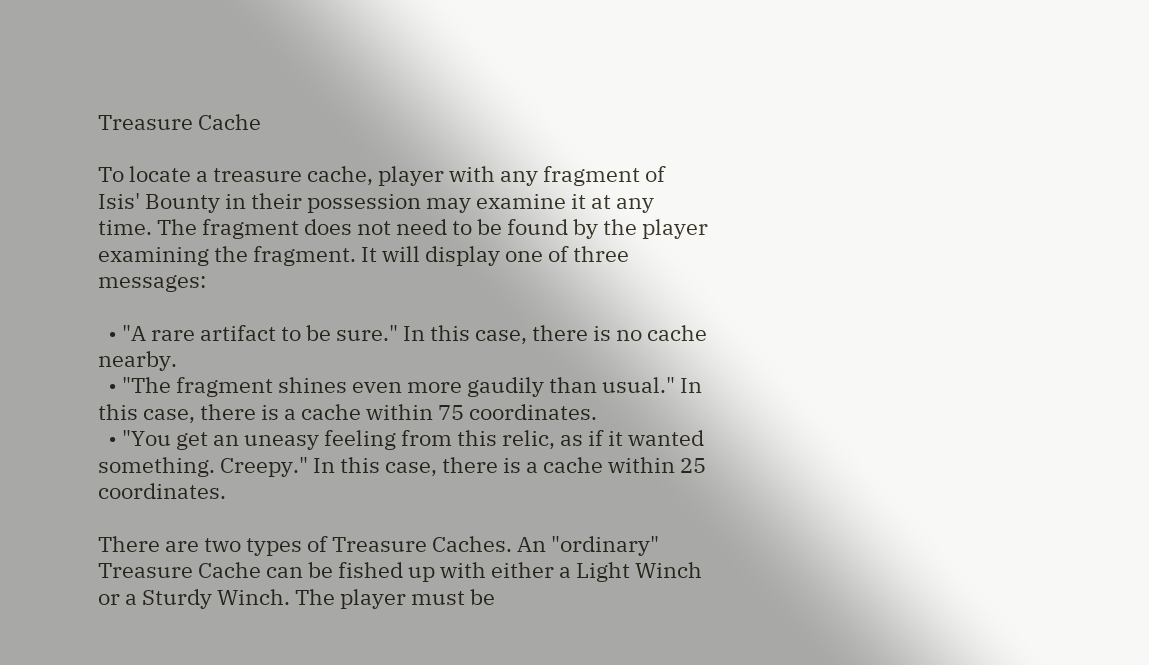Treasure Cache

To locate a treasure cache, player with any fragment of Isis' Bounty in their possession may examine it at any time. The fragment does not need to be found by the player examining the fragment. It will display one of three messages:

  • "A rare artifact to be sure." In this case, there is no cache nearby.
  • "The fragment shines even more gaudily than usual." In this case, there is a cache within 75 coordinates.
  • "You get an uneasy feeling from this relic, as if it wanted something. Creepy." In this case, there is a cache within 25 coordinates.

There are two types of Treasure Caches. An "ordinary" Treasure Cache can be fished up with either a Light Winch or a Sturdy Winch. The player must be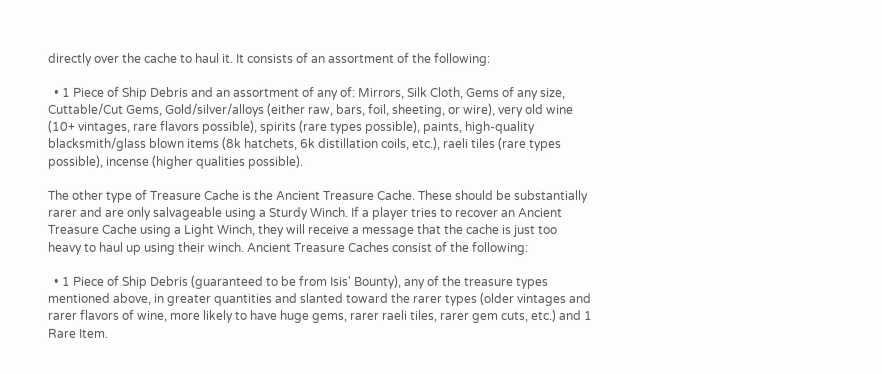directly over the cache to haul it. It consists of an assortment of the following:

  • 1 Piece of Ship Debris and an assortment of any of: Mirrors, Silk Cloth, Gems of any size, Cuttable/Cut Gems, Gold/silver/alloys (either raw, bars, foil, sheeting, or wire), very old wine (10+ vintages, rare flavors possible), spirits (rare types possible), paints, high-quality blacksmith/glass blown items (8k hatchets, 6k distillation coils, etc.), raeli tiles (rare types possible), incense (higher qualities possible).

The other type of Treasure Cache is the Ancient Treasure Cache. These should be substantially rarer and are only salvageable using a Sturdy Winch. If a player tries to recover an Ancient Treasure Cache using a Light Winch, they will receive a message that the cache is just too heavy to haul up using their winch. Ancient Treasure Caches consist of the following:

  • 1 Piece of Ship Debris (guaranteed to be from Isis' Bounty), any of the treasure types mentioned above, in greater quantities and slanted toward the rarer types (older vintages and rarer flavors of wine, more likely to have huge gems, rarer raeli tiles, rarer gem cuts, etc.) and 1 Rare Item.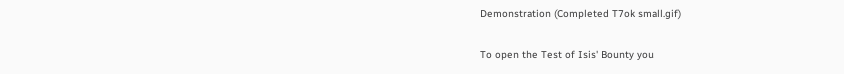Demonstration (Completed T7ok small.gif)

To open the Test of Isis' Bounty you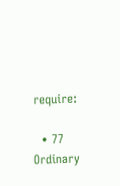require:

  • 77 Ordinary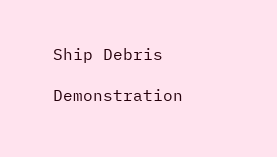Ship Debris

Demonstration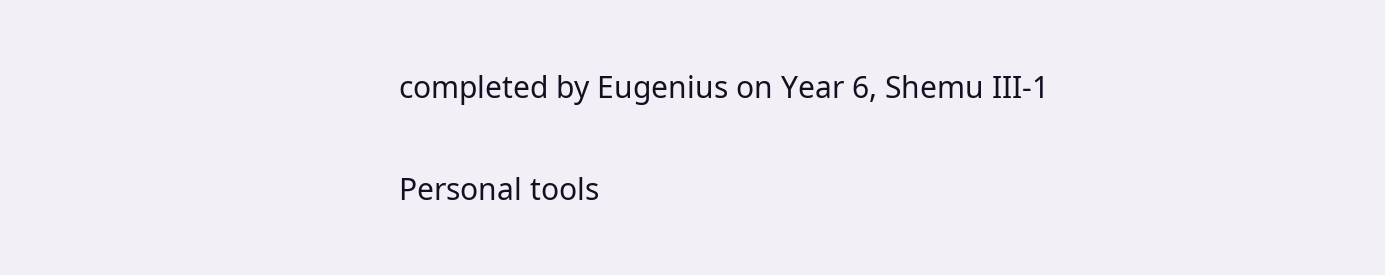completed by Eugenius on Year 6, Shemu III-1

Personal tools